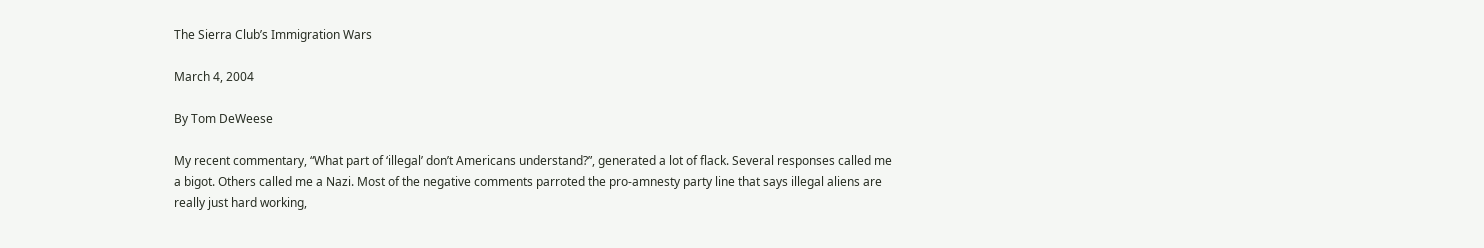The Sierra Club’s Immigration Wars

March 4, 2004

By Tom DeWeese

My recent commentary, “What part of ‘illegal’ don’t Americans understand?”, generated a lot of flack. Several responses called me a bigot. Others called me a Nazi. Most of the negative comments parroted the pro-amnesty party line that says illegal aliens are really just hard working,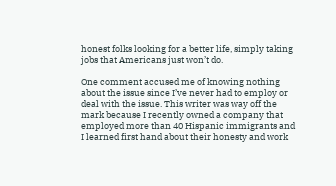honest folks looking for a better life, simply taking jobs that Americans just won’t do.

One comment accused me of knowing nothing about the issue since I’ve never had to employ or deal with the issue. This writer was way off the mark because I recently owned a company that employed more than 40 Hispanic immigrants and I learned first hand about their honesty and work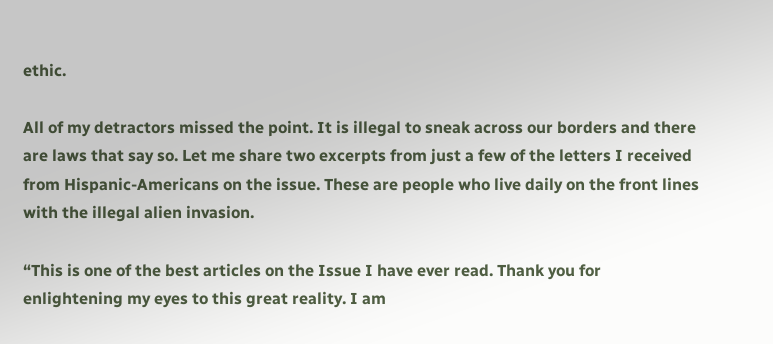ethic.

All of my detractors missed the point. It is illegal to sneak across our borders and there are laws that say so. Let me share two excerpts from just a few of the letters I received from Hispanic-Americans on the issue. These are people who live daily on the front lines with the illegal alien invasion.

“This is one of the best articles on the Issue I have ever read. Thank you for enlightening my eyes to this great reality. I am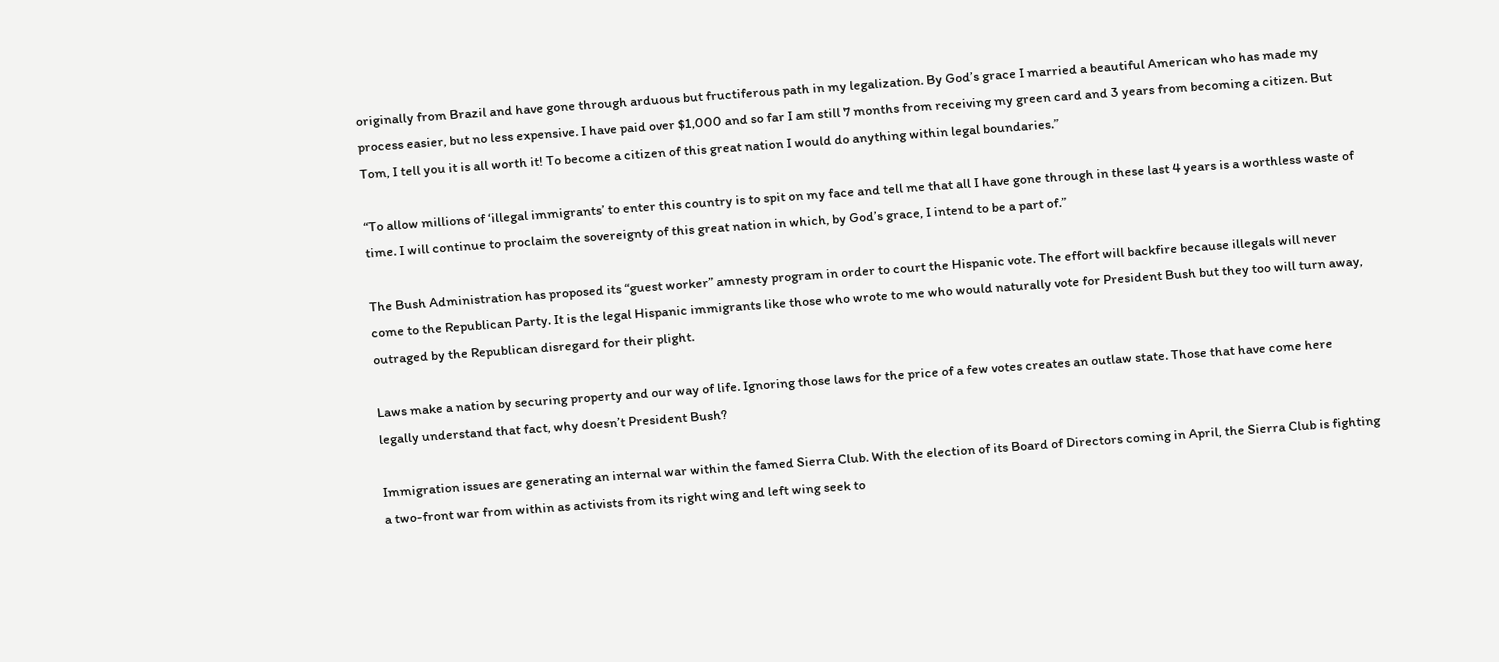originally from Brazil and have gone through arduous but fructiferous path in my legalization. By God’s grace I married a beautiful American who has made my process easier, but no less expensive. I have paid over $1,000 and so far I am still 7 months from receiving my green card and 3 years from becoming a citizen. But Tom, I tell you it is all worth it! To become a citizen of this great nation I would do anything within legal boundaries.”

“To allow millions of ‘illegal immigrants’ to enter this country is to spit on my face and tell me that all I have gone through in these last 4 years is a worthless waste of time. I will continue to proclaim the sovereignty of this great nation in which, by God’s grace, I intend to be a part of.”

The Bush Administration has proposed its “guest worker” amnesty program in order to court the Hispanic vote. The effort will backfire because illegals will never come to the Republican Party. It is the legal Hispanic immigrants like those who wrote to me who would naturally vote for President Bush but they too will turn away, outraged by the Republican disregard for their plight.

Laws make a nation by securing property and our way of life. Ignoring those laws for the price of a few votes creates an outlaw state. Those that have come here legally understand that fact, why doesn’t President Bush?

Immigration issues are generating an internal war within the famed Sierra Club. With the election of its Board of Directors coming in April, the Sierra Club is fighting a two-front war from within as activists from its right wing and left wing seek to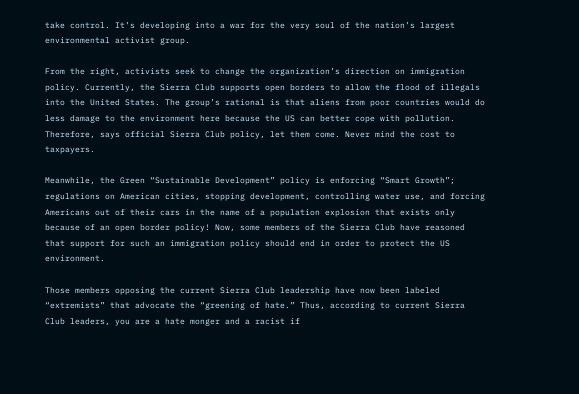take control. It’s developing into a war for the very soul of the nation’s largest environmental activist group.

From the right, activists seek to change the organization’s direction on immigration policy. Currently, the Sierra Club supports open borders to allow the flood of illegals into the United States. The group’s rational is that aliens from poor countries would do less damage to the environment here because the US can better cope with pollution. Therefore, says official Sierra Club policy, let them come. Never mind the cost to taxpayers.

Meanwhile, the Green “Sustainable Development” policy is enforcing “Smart Growth”; regulations on American cities, stopping development, controlling water use, and forcing Americans out of their cars in the name of a population explosion that exists only because of an open border policy! Now, some members of the Sierra Club have reasoned that support for such an immigration policy should end in order to protect the US environment.

Those members opposing the current Sierra Club leadership have now been labeled “extremists” that advocate the “greening of hate.” Thus, according to current Sierra Club leaders, you are a hate monger and a racist if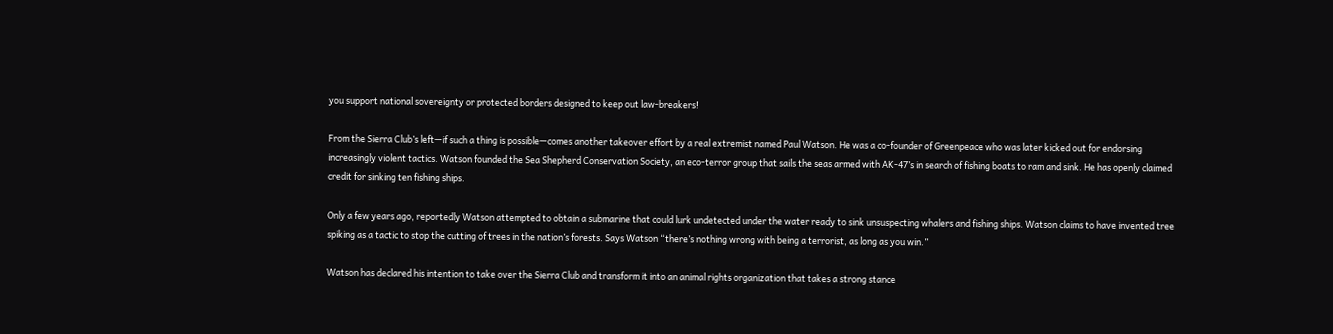you support national sovereignty or protected borders designed to keep out law-breakers!

From the Sierra Club’s left—if such a thing is possible—comes another takeover effort by a real extremist named Paul Watson. He was a co-founder of Greenpeace who was later kicked out for endorsing increasingly violent tactics. Watson founded the Sea Shepherd Conservation Society, an eco-terror group that sails the seas armed with AK-47’s in search of fishing boats to ram and sink. He has openly claimed credit for sinking ten fishing ships.

Only a few years ago, reportedly Watson attempted to obtain a submarine that could lurk undetected under the water ready to sink unsuspecting whalers and fishing ships. Watson claims to have invented tree spiking as a tactic to stop the cutting of trees in the nation’s forests. Says Watson “there’s nothing wrong with being a terrorist, as long as you win.”

Watson has declared his intention to take over the Sierra Club and transform it into an animal rights organization that takes a strong stance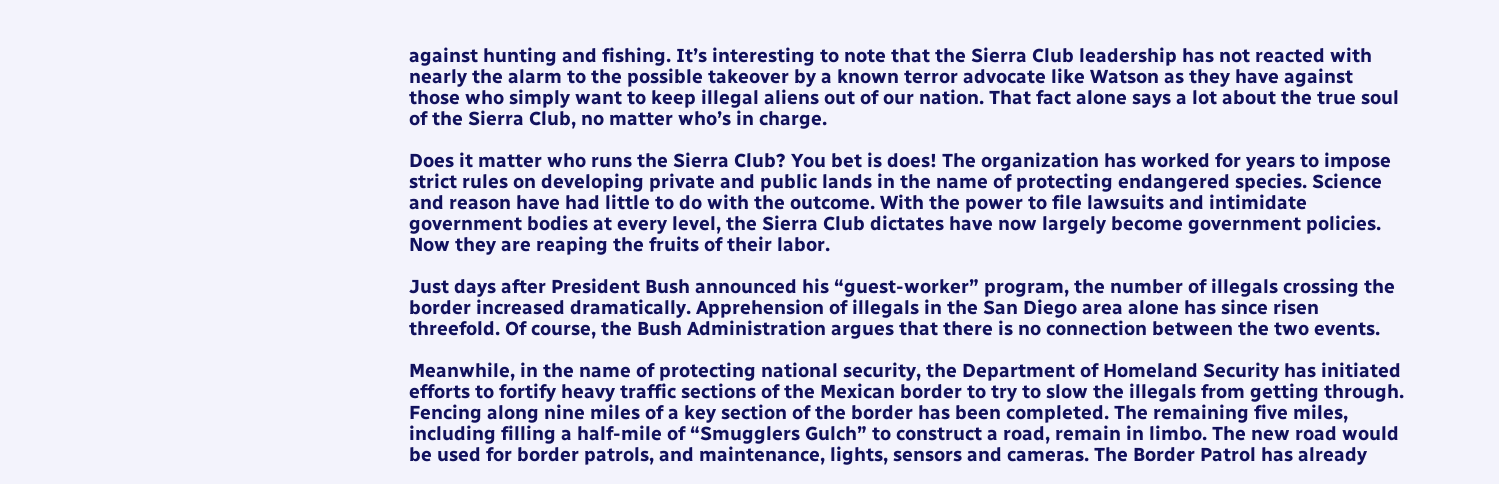against hunting and fishing. It’s interesting to note that the Sierra Club leadership has not reacted with nearly the alarm to the possible takeover by a known terror advocate like Watson as they have against those who simply want to keep illegal aliens out of our nation. That fact alone says a lot about the true soul of the Sierra Club, no matter who’s in charge.

Does it matter who runs the Sierra Club? You bet is does! The organization has worked for years to impose strict rules on developing private and public lands in the name of protecting endangered species. Science and reason have had little to do with the outcome. With the power to file lawsuits and intimidate government bodies at every level, the Sierra Club dictates have now largely become government policies. Now they are reaping the fruits of their labor.

Just days after President Bush announced his “guest-worker” program, the number of illegals crossing the border increased dramatically. Apprehension of illegals in the San Diego area alone has since risen threefold. Of course, the Bush Administration argues that there is no connection between the two events.

Meanwhile, in the name of protecting national security, the Department of Homeland Security has initiated efforts to fortify heavy traffic sections of the Mexican border to try to slow the illegals from getting through. Fencing along nine miles of a key section of the border has been completed. The remaining five miles, including filling a half-mile of “Smugglers Gulch” to construct a road, remain in limbo. The new road would be used for border patrols, and maintenance, lights, sensors and cameras. The Border Patrol has already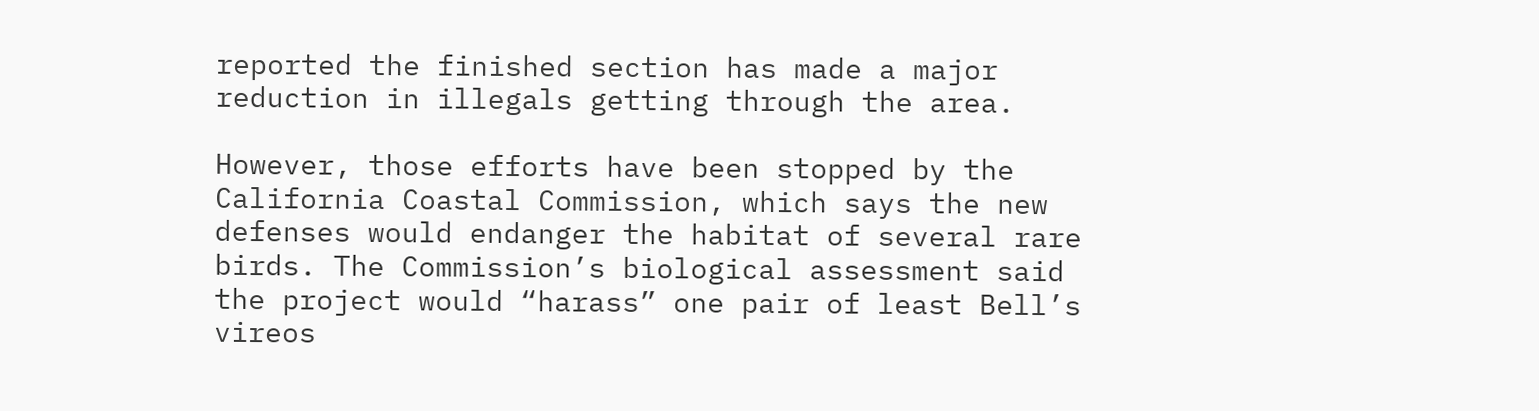reported the finished section has made a major reduction in illegals getting through the area.

However, those efforts have been stopped by the California Coastal Commission, which says the new defenses would endanger the habitat of several rare birds. The Commission’s biological assessment said the project would “harass” one pair of least Bell’s vireos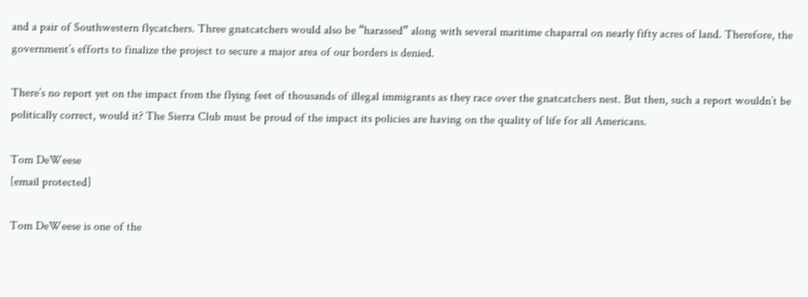and a pair of Southwestern flycatchers. Three gnatcatchers would also be “harassed” along with several maritime chaparral on nearly fifty acres of land. Therefore, the government’s efforts to finalize the project to secure a major area of our borders is denied.

There’s no report yet on the impact from the flying feet of thousands of illegal immigrants as they race over the gnatcatchers nest. But then, such a report wouldn’t be politically correct, would it? The Sierra Club must be proud of the impact its policies are having on the quality of life for all Americans.

Tom DeWeese
[email protected]

Tom DeWeese is one of the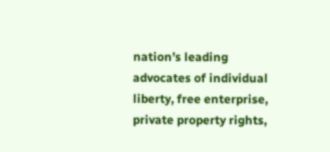nation’s leading advocates of individual liberty, free enterprise, private property rights,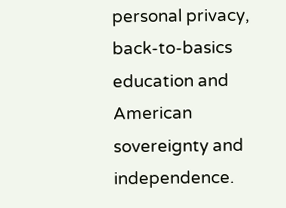personal privacy, back-to-basics education and American sovereignty and independence.